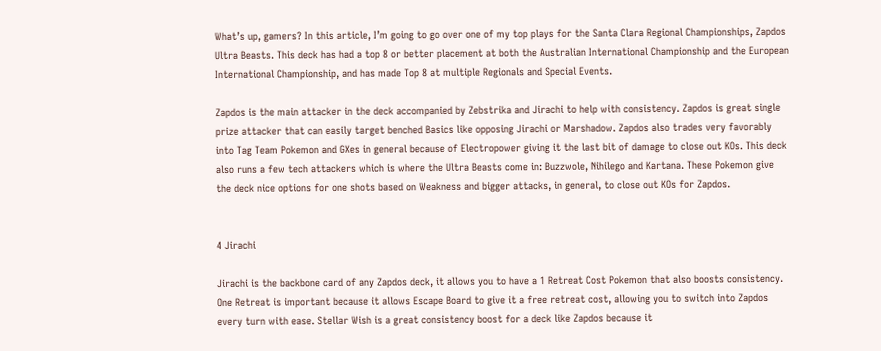What’s up, gamers? In this article, I’m going to go over one of my top plays for the Santa Clara Regional Championships, Zapdos Ultra Beasts. This deck has had a top 8 or better placement at both the Australian International Championship and the European International Championship, and has made Top 8 at multiple Regionals and Special Events.

Zapdos is the main attacker in the deck accompanied by Zebstrika and Jirachi to help with consistency. Zapdos is great single prize attacker that can easily target benched Basics like opposing Jirachi or Marshadow. Zapdos also trades very favorably into Tag Team Pokemon and GXes in general because of Electropower giving it the last bit of damage to close out KOs. This deck also runs a few tech attackers which is where the Ultra Beasts come in: Buzzwole, Nihilego and Kartana. These Pokemon give the deck nice options for one shots based on Weakness and bigger attacks, in general, to close out KOs for Zapdos.


4 Jirachi

Jirachi is the backbone card of any Zapdos deck, it allows you to have a 1 Retreat Cost Pokemon that also boosts consistency. One Retreat is important because it allows Escape Board to give it a free retreat cost, allowing you to switch into Zapdos every turn with ease. Stellar Wish is a great consistency boost for a deck like Zapdos because it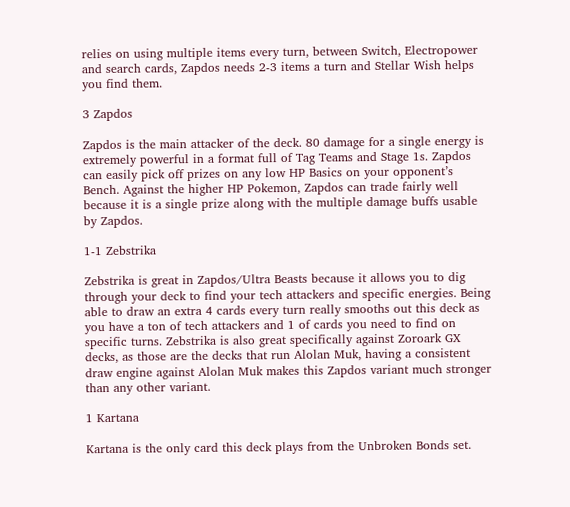relies on using multiple items every turn, between Switch, Electropower and search cards, Zapdos needs 2-3 items a turn and Stellar Wish helps you find them.

3 Zapdos

Zapdos is the main attacker of the deck. 80 damage for a single energy is extremely powerful in a format full of Tag Teams and Stage 1s. Zapdos can easily pick off prizes on any low HP Basics on your opponent’s Bench. Against the higher HP Pokemon, Zapdos can trade fairly well because it is a single prize along with the multiple damage buffs usable by Zapdos.

1-1 Zebstrika

Zebstrika is great in Zapdos/Ultra Beasts because it allows you to dig through your deck to find your tech attackers and specific energies. Being able to draw an extra 4 cards every turn really smooths out this deck as you have a ton of tech attackers and 1 of cards you need to find on specific turns. Zebstrika is also great specifically against Zoroark GX decks, as those are the decks that run Alolan Muk, having a consistent draw engine against Alolan Muk makes this Zapdos variant much stronger than any other variant.

1 Kartana

Kartana is the only card this deck plays from the Unbroken Bonds set.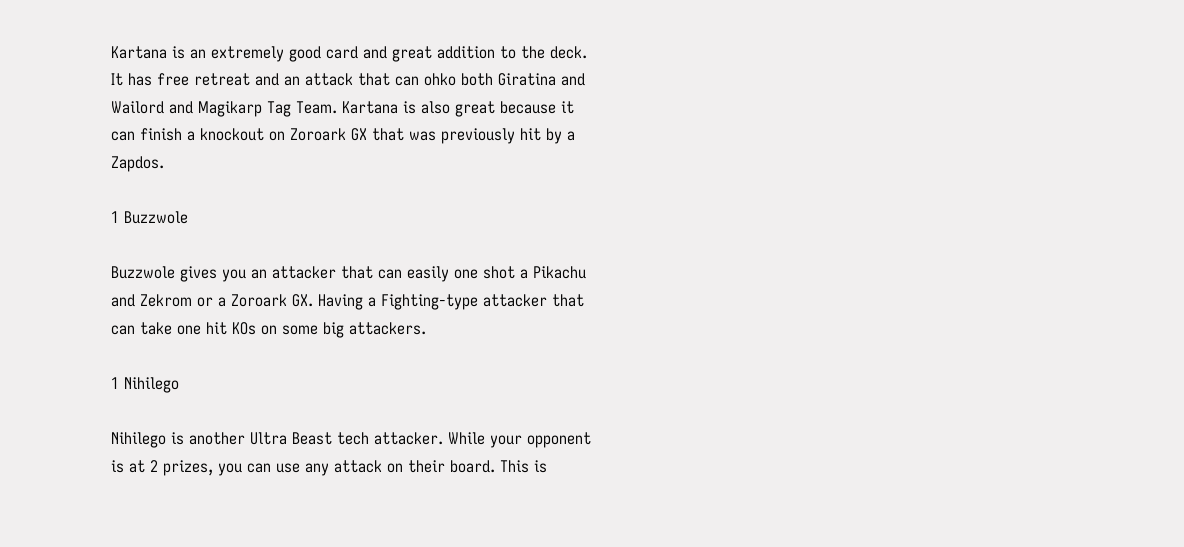Kartana is an extremely good card and great addition to the deck. It has free retreat and an attack that can ohko both Giratina and Wailord and Magikarp Tag Team. Kartana is also great because it can finish a knockout on Zoroark GX that was previously hit by a Zapdos.

1 Buzzwole

Buzzwole gives you an attacker that can easily one shot a Pikachu and Zekrom or a Zoroark GX. Having a Fighting-type attacker that can take one hit KOs on some big attackers.

1 Nihilego

Nihilego is another Ultra Beast tech attacker. While your opponent is at 2 prizes, you can use any attack on their board. This is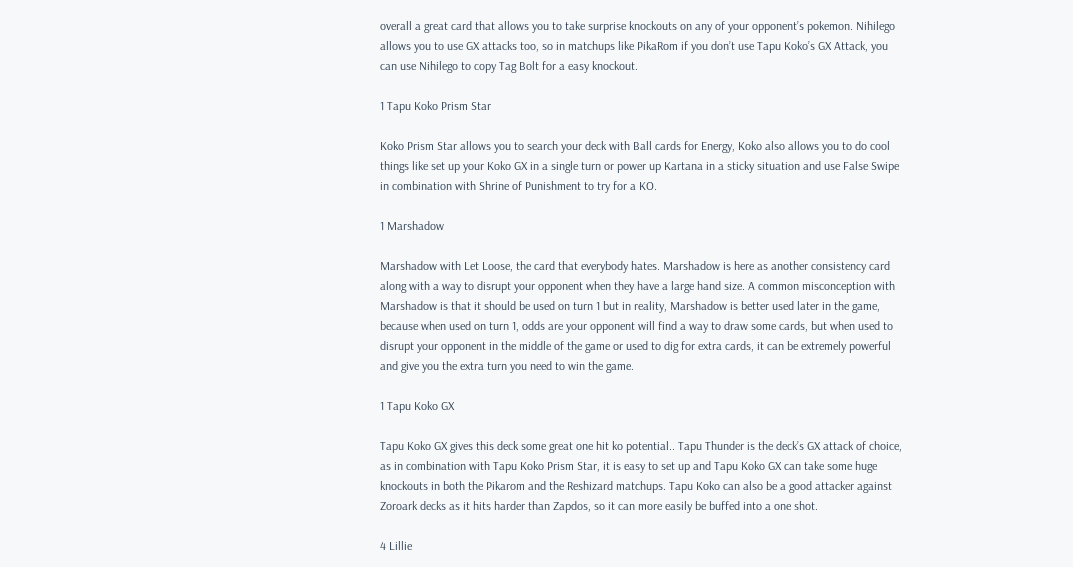overall a great card that allows you to take surprise knockouts on any of your opponent’s pokemon. Nihilego allows you to use GX attacks too, so in matchups like PikaRom if you don’t use Tapu Koko’s GX Attack, you can use Nihilego to copy Tag Bolt for a easy knockout.

1 Tapu Koko Prism Star

Koko Prism Star allows you to search your deck with Ball cards for Energy, Koko also allows you to do cool things like set up your Koko GX in a single turn or power up Kartana in a sticky situation and use False Swipe in combination with Shrine of Punishment to try for a KO.

1 Marshadow

Marshadow with Let Loose, the card that everybody hates. Marshadow is here as another consistency card along with a way to disrupt your opponent when they have a large hand size. A common misconception with Marshadow is that it should be used on turn 1 but in reality, Marshadow is better used later in the game, because when used on turn 1, odds are your opponent will find a way to draw some cards, but when used to disrupt your opponent in the middle of the game or used to dig for extra cards, it can be extremely powerful and give you the extra turn you need to win the game.

1 Tapu Koko GX

Tapu Koko GX gives this deck some great one hit ko potential.. Tapu Thunder is the deck’s GX attack of choice, as in combination with Tapu Koko Prism Star, it is easy to set up and Tapu Koko GX can take some huge knockouts in both the Pikarom and the Reshizard matchups. Tapu Koko can also be a good attacker against Zoroark decks as it hits harder than Zapdos, so it can more easily be buffed into a one shot.

4 Lillie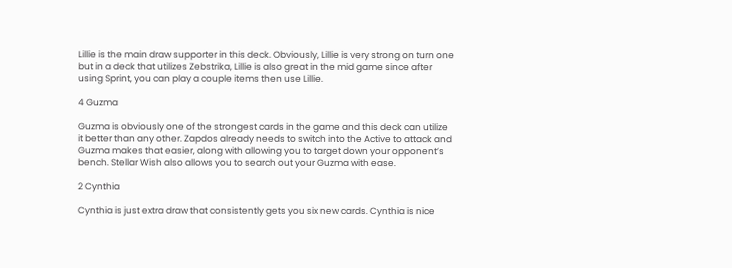Lillie is the main draw supporter in this deck. Obviously, Lillie is very strong on turn one but in a deck that utilizes Zebstrika, Lillie is also great in the mid game since after using Sprint, you can play a couple items then use Lillie.

4 Guzma

Guzma is obviously one of the strongest cards in the game and this deck can utilize it better than any other. Zapdos already needs to switch into the Active to attack and Guzma makes that easier, along with allowing you to target down your opponent’s bench. Stellar Wish also allows you to search out your Guzma with ease.

2 Cynthia

Cynthia is just extra draw that consistently gets you six new cards. Cynthia is nice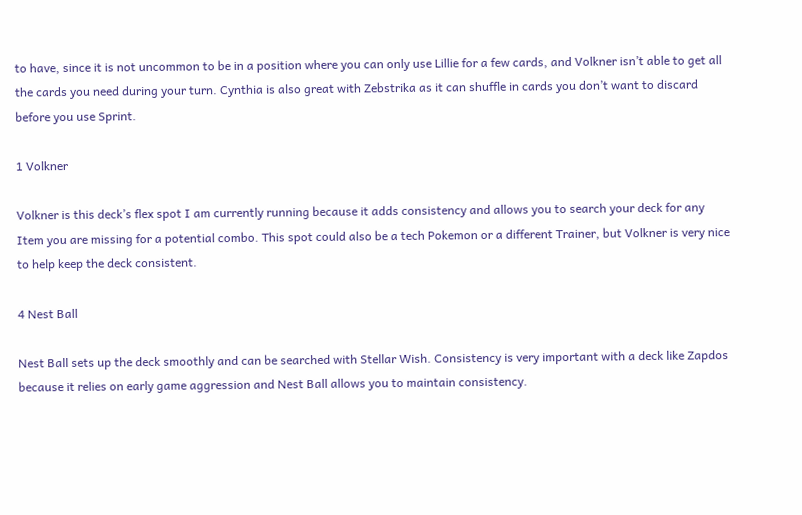to have, since it is not uncommon to be in a position where you can only use Lillie for a few cards, and Volkner isn’t able to get all the cards you need during your turn. Cynthia is also great with Zebstrika as it can shuffle in cards you don’t want to discard before you use Sprint.

1 Volkner

Volkner is this deck’s flex spot I am currently running because it adds consistency and allows you to search your deck for any Item you are missing for a potential combo. This spot could also be a tech Pokemon or a different Trainer, but Volkner is very nice to help keep the deck consistent.

4 Nest Ball

Nest Ball sets up the deck smoothly and can be searched with Stellar Wish. Consistency is very important with a deck like Zapdos because it relies on early game aggression and Nest Ball allows you to maintain consistency.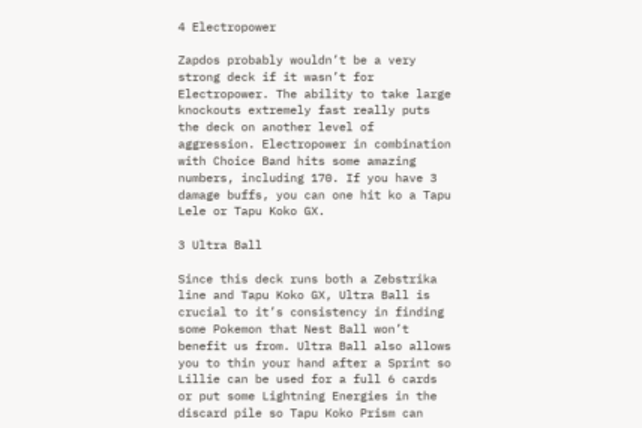4 Electropower

Zapdos probably wouldn’t be a very strong deck if it wasn’t for Electropower. The ability to take large knockouts extremely fast really puts the deck on another level of aggression. Electropower in combination with Choice Band hits some amazing numbers, including 170. If you have 3 damage buffs, you can one hit ko a Tapu Lele or Tapu Koko GX.

3 Ultra Ball

Since this deck runs both a Zebstrika line and Tapu Koko GX, Ultra Ball is crucial to it’s consistency in finding some Pokemon that Nest Ball won’t benefit us from. Ultra Ball also allows you to thin your hand after a Sprint so Lillie can be used for a full 6 cards or put some Lightning Energies in the discard pile so Tapu Koko Prism can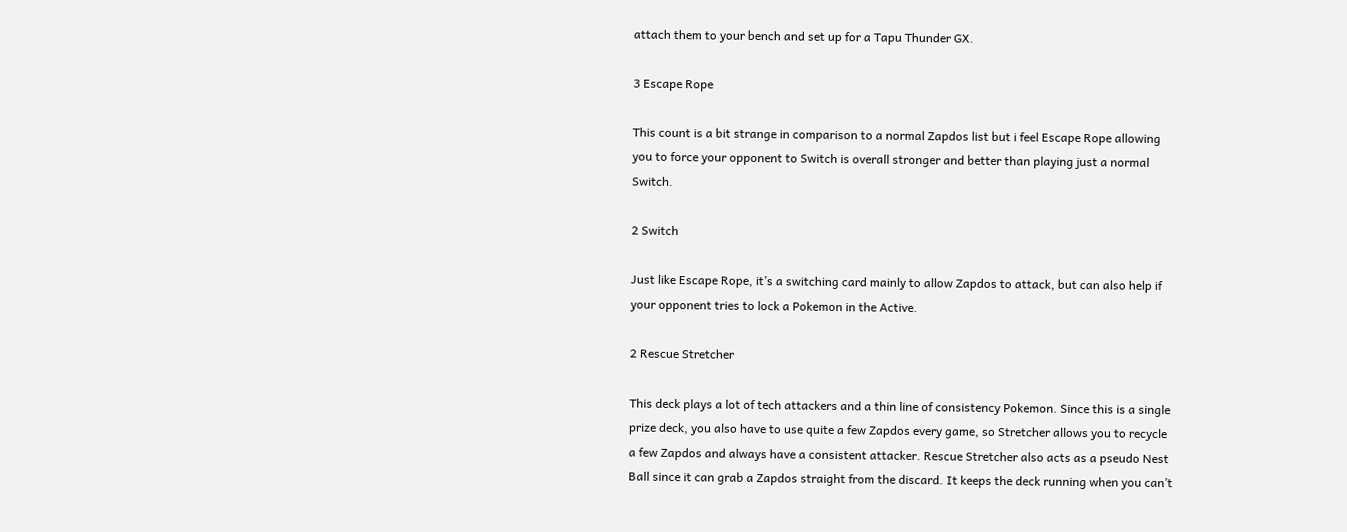attach them to your bench and set up for a Tapu Thunder GX.

3 Escape Rope

This count is a bit strange in comparison to a normal Zapdos list but i feel Escape Rope allowing you to force your opponent to Switch is overall stronger and better than playing just a normal Switch.

2 Switch

Just like Escape Rope, it’s a switching card mainly to allow Zapdos to attack, but can also help if your opponent tries to lock a Pokemon in the Active.

2 Rescue Stretcher

This deck plays a lot of tech attackers and a thin line of consistency Pokemon. Since this is a single prize deck, you also have to use quite a few Zapdos every game, so Stretcher allows you to recycle a few Zapdos and always have a consistent attacker. Rescue Stretcher also acts as a pseudo Nest Ball since it can grab a Zapdos straight from the discard. It keeps the deck running when you can’t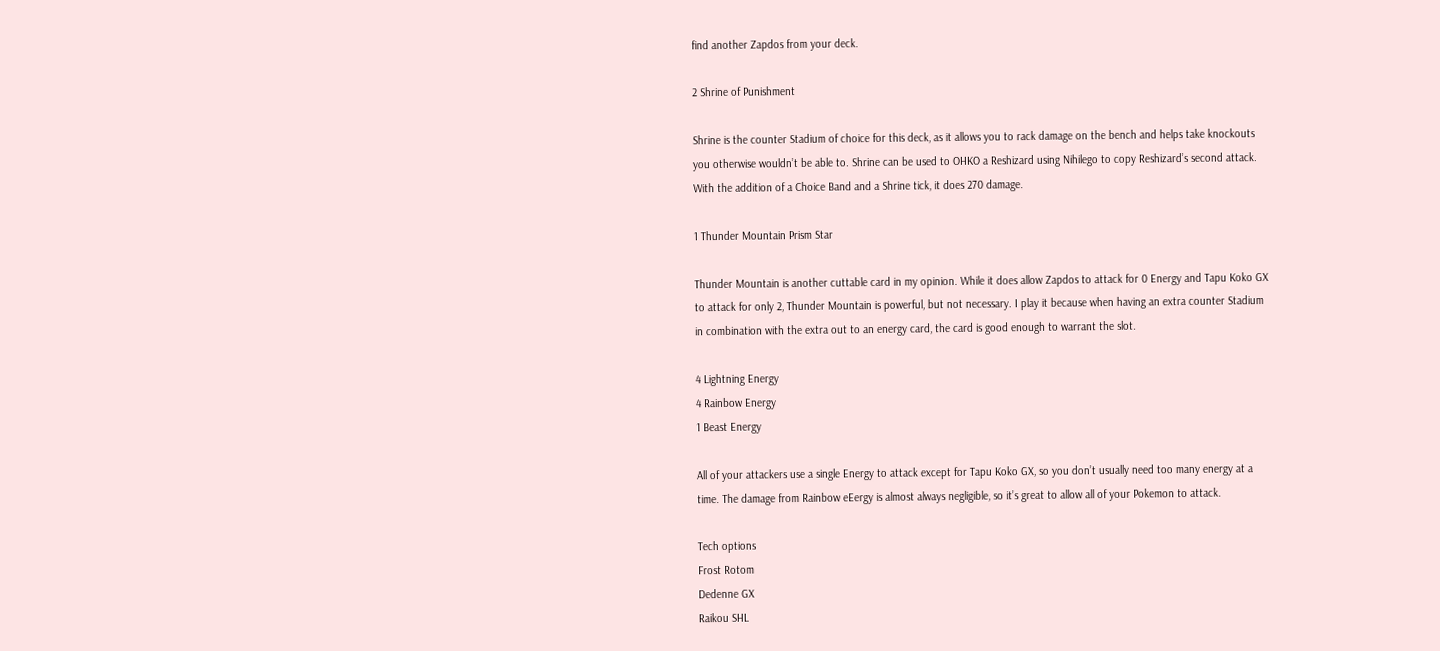find another Zapdos from your deck.

2 Shrine of Punishment

Shrine is the counter Stadium of choice for this deck, as it allows you to rack damage on the bench and helps take knockouts you otherwise wouldn’t be able to. Shrine can be used to OHKO a Reshizard using Nihilego to copy Reshizard’s second attack. With the addition of a Choice Band and a Shrine tick, it does 270 damage.

1 Thunder Mountain Prism Star

Thunder Mountain is another cuttable card in my opinion. While it does allow Zapdos to attack for 0 Energy and Tapu Koko GX to attack for only 2, Thunder Mountain is powerful, but not necessary. I play it because when having an extra counter Stadium in combination with the extra out to an energy card, the card is good enough to warrant the slot.

4 Lightning Energy
4 Rainbow Energy
1 Beast Energy

All of your attackers use a single Energy to attack except for Tapu Koko GX, so you don’t usually need too many energy at a time. The damage from Rainbow eEergy is almost always negligible, so it’s great to allow all of your Pokemon to attack.

Tech options
Frost Rotom
Dedenne GX
Raikou SHL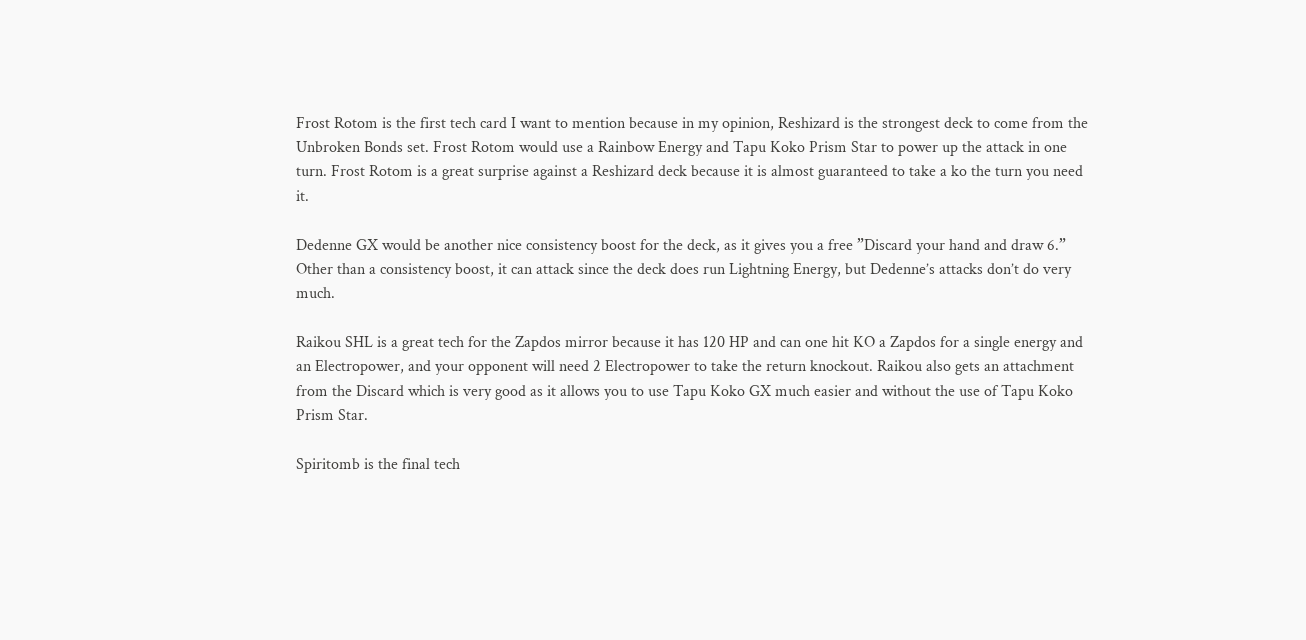Frost Rotom is the first tech card I want to mention because in my opinion, Reshizard is the strongest deck to come from the Unbroken Bonds set. Frost Rotom would use a Rainbow Energy and Tapu Koko Prism Star to power up the attack in one turn. Frost Rotom is a great surprise against a Reshizard deck because it is almost guaranteed to take a ko the turn you need it.

Dedenne GX would be another nice consistency boost for the deck, as it gives you a free ”Discard your hand and draw 6.” Other than a consistency boost, it can attack since the deck does run Lightning Energy, but Dedenne’s attacks don’t do very much.

Raikou SHL is a great tech for the Zapdos mirror because it has 120 HP and can one hit KO a Zapdos for a single energy and an Electropower, and your opponent will need 2 Electropower to take the return knockout. Raikou also gets an attachment from the Discard which is very good as it allows you to use Tapu Koko GX much easier and without the use of Tapu Koko Prism Star.

Spiritomb is the final tech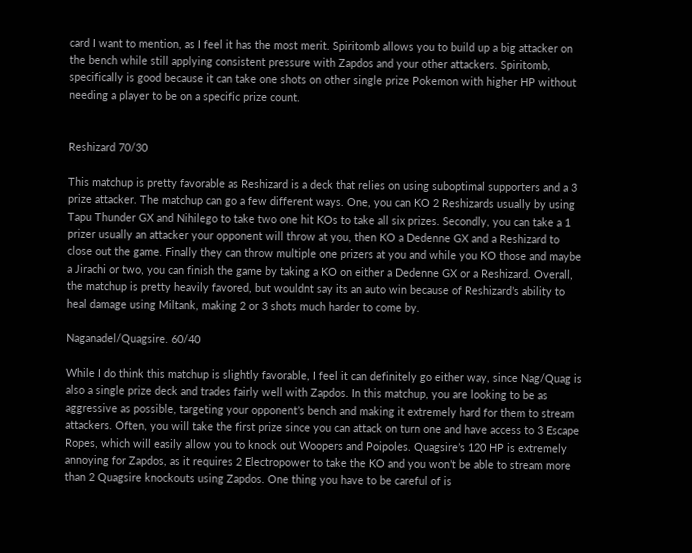card I want to mention, as I feel it has the most merit. Spiritomb allows you to build up a big attacker on the bench while still applying consistent pressure with Zapdos and your other attackers. Spiritomb, specifically is good because it can take one shots on other single prize Pokemon with higher HP without needing a player to be on a specific prize count.


Reshizard 70/30

This matchup is pretty favorable as Reshizard is a deck that relies on using suboptimal supporters and a 3 prize attacker. The matchup can go a few different ways. One, you can KO 2 Reshizards usually by using Tapu Thunder GX and Nihilego to take two one hit KOs to take all six prizes. Secondly, you can take a 1 prizer usually an attacker your opponent will throw at you, then KO a Dedenne GX and a Reshizard to close out the game. Finally they can throw multiple one prizers at you and while you KO those and maybe a Jirachi or two, you can finish the game by taking a KO on either a Dedenne GX or a Reshizard. Overall, the matchup is pretty heavily favored, but wouldnt say its an auto win because of Reshizard’s ability to heal damage using Miltank, making 2 or 3 shots much harder to come by.

Naganadel/Quagsire. 60/40

While I do think this matchup is slightly favorable, I feel it can definitely go either way, since Nag/Quag is also a single prize deck and trades fairly well with Zapdos. In this matchup, you are looking to be as aggressive as possible, targeting your opponent’s bench and making it extremely hard for them to stream attackers. Often, you will take the first prize since you can attack on turn one and have access to 3 Escape Ropes, which will easily allow you to knock out Woopers and Poipoles. Quagsire’s 120 HP is extremely annoying for Zapdos, as it requires 2 Electropower to take the KO and you won’t be able to stream more than 2 Quagsire knockouts using Zapdos. One thing you have to be careful of is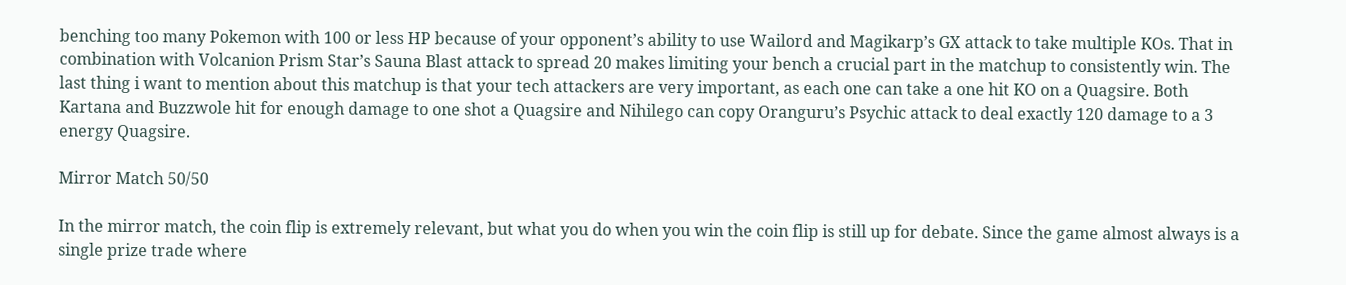benching too many Pokemon with 100 or less HP because of your opponent’s ability to use Wailord and Magikarp’s GX attack to take multiple KOs. That in combination with Volcanion Prism Star’s Sauna Blast attack to spread 20 makes limiting your bench a crucial part in the matchup to consistently win. The last thing i want to mention about this matchup is that your tech attackers are very important, as each one can take a one hit KO on a Quagsire. Both Kartana and Buzzwole hit for enough damage to one shot a Quagsire and Nihilego can copy Oranguru’s Psychic attack to deal exactly 120 damage to a 3 energy Quagsire.

Mirror Match 50/50

In the mirror match, the coin flip is extremely relevant, but what you do when you win the coin flip is still up for debate. Since the game almost always is a single prize trade where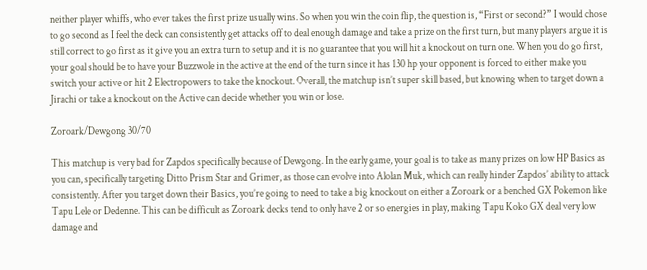neither player whiffs, who ever takes the first prize usually wins. So when you win the coin flip, the question is, “First or second?” I would chose to go second as I feel the deck can consistently get attacks off to deal enough damage and take a prize on the first turn, but many players argue it is still correct to go first as it give you an extra turn to setup and it is no guarantee that you will hit a knockout on turn one. When you do go first, your goal should be to have your Buzzwole in the active at the end of the turn since it has 130 hp your opponent is forced to either make you switch your active or hit 2 Electropowers to take the knockout. Overall, the matchup isn’t super skill based, but knowing when to target down a Jirachi or take a knockout on the Active can decide whether you win or lose.

Zoroark/Dewgong 30/70

This matchup is very bad for Zapdos specifically because of Dewgong. In the early game, your goal is to take as many prizes on low HP Basics as you can, specifically targeting Ditto Prism Star and Grimer, as those can evolve into Alolan Muk, which can really hinder Zapdos’ ability to attack consistently. After you target down their Basics, you’re going to need to take a big knockout on either a Zoroark or a benched GX Pokemon like Tapu Lele or Dedenne. This can be difficult as Zoroark decks tend to only have 2 or so energies in play, making Tapu Koko GX deal very low damage and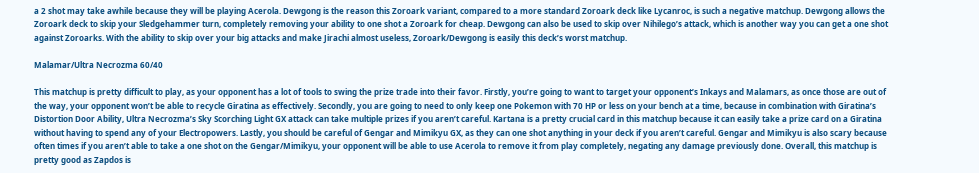a 2 shot may take awhile because they will be playing Acerola. Dewgong is the reason this Zoroark variant, compared to a more standard Zoroark deck like Lycanroc, is such a negative matchup. Dewgong allows the Zoroark deck to skip your Sledgehammer turn, completely removing your ability to one shot a Zoroark for cheap. Dewgong can also be used to skip over Nihilego’s attack, which is another way you can get a one shot against Zoroarks. With the ability to skip over your big attacks and make Jirachi almost useless, Zoroark/Dewgong is easily this deck’s worst matchup.

Malamar/Ultra Necrozma 60/40

This matchup is pretty difficult to play, as your opponent has a lot of tools to swing the prize trade into their favor. Firstly, you’re going to want to target your opponent’s Inkays and Malamars, as once those are out of the way, your opponent won’t be able to recycle Giratina as effectively. Secondly, you are going to need to only keep one Pokemon with 70 HP or less on your bench at a time, because in combination with Giratina’s Distortion Door Ability, Ultra Necrozma’s Sky Scorching Light GX attack can take multiple prizes if you aren’t careful. Kartana is a pretty crucial card in this matchup because it can easily take a prize card on a Giratina without having to spend any of your Electropowers. Lastly, you should be careful of Gengar and Mimikyu GX, as they can one shot anything in your deck if you aren’t careful. Gengar and Mimikyu is also scary because often times if you aren’t able to take a one shot on the Gengar/Mimikyu, your opponent will be able to use Acerola to remove it from play completely, negating any damage previously done. Overall, this matchup is pretty good as Zapdos is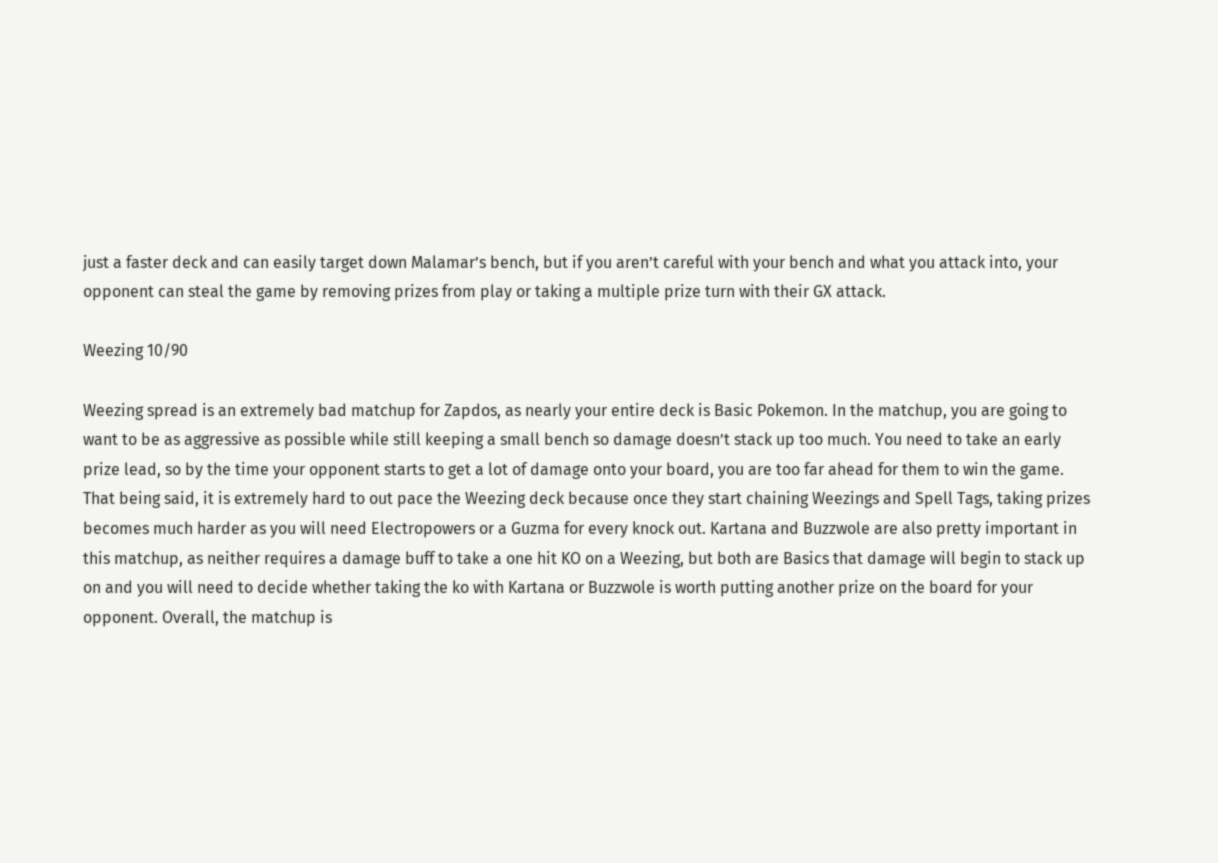just a faster deck and can easily target down Malamar’s bench, but if you aren’t careful with your bench and what you attack into, your opponent can steal the game by removing prizes from play or taking a multiple prize turn with their GX attack.

Weezing 10/90

Weezing spread is an extremely bad matchup for Zapdos, as nearly your entire deck is Basic Pokemon. In the matchup, you are going to want to be as aggressive as possible while still keeping a small bench so damage doesn’t stack up too much. You need to take an early prize lead, so by the time your opponent starts to get a lot of damage onto your board, you are too far ahead for them to win the game. That being said, it is extremely hard to out pace the Weezing deck because once they start chaining Weezings and Spell Tags, taking prizes becomes much harder as you will need Electropowers or a Guzma for every knock out. Kartana and Buzzwole are also pretty important in this matchup, as neither requires a damage buff to take a one hit KO on a Weezing, but both are Basics that damage will begin to stack up on and you will need to decide whether taking the ko with Kartana or Buzzwole is worth putting another prize on the board for your opponent. Overall, the matchup is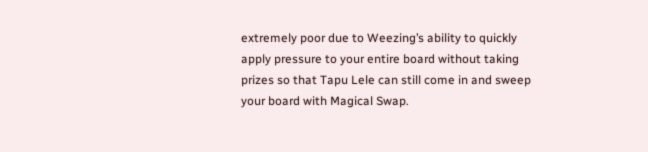extremely poor due to Weezing’s ability to quickly apply pressure to your entire board without taking prizes so that Tapu Lele can still come in and sweep your board with Magical Swap.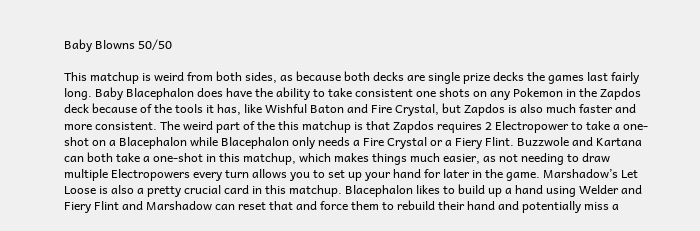Baby Blowns 50/50

This matchup is weird from both sides, as because both decks are single prize decks the games last fairly long. Baby Blacephalon does have the ability to take consistent one shots on any Pokemon in the Zapdos deck because of the tools it has, like Wishful Baton and Fire Crystal, but Zapdos is also much faster and more consistent. The weird part of the this matchup is that Zapdos requires 2 Electropower to take a one-shot on a Blacephalon while Blacephalon only needs a Fire Crystal or a Fiery Flint. Buzzwole and Kartana can both take a one-shot in this matchup, which makes things much easier, as not needing to draw multiple Electropowers every turn allows you to set up your hand for later in the game. Marshadow’s Let Loose is also a pretty crucial card in this matchup. Blacephalon likes to build up a hand using Welder and Fiery Flint and Marshadow can reset that and force them to rebuild their hand and potentially miss a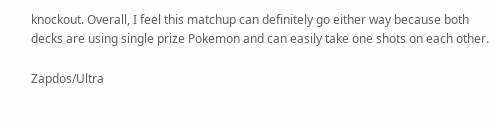knockout. Overall, I feel this matchup can definitely go either way because both decks are using single prize Pokemon and can easily take one shots on each other.

Zapdos/Ultra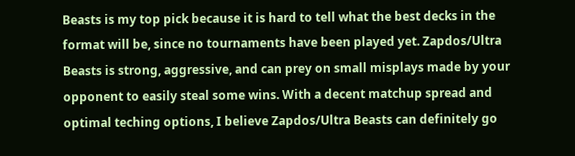Beasts is my top pick because it is hard to tell what the best decks in the format will be, since no tournaments have been played yet. Zapdos/Ultra Beasts is strong, aggressive, and can prey on small misplays made by your opponent to easily steal some wins. With a decent matchup spread and optimal teching options, I believe Zapdos/Ultra Beasts can definitely go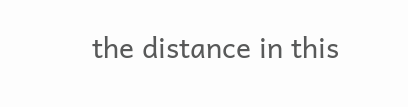the distance in this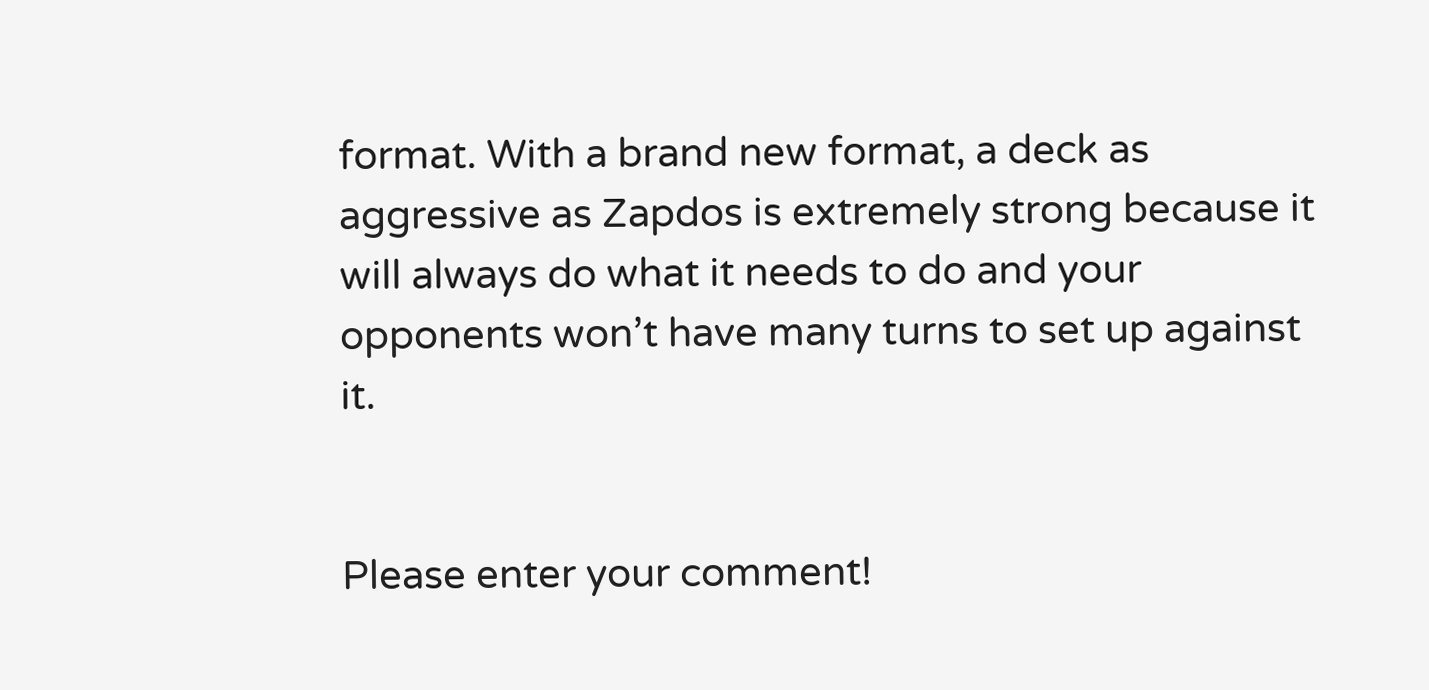format. With a brand new format, a deck as aggressive as Zapdos is extremely strong because it will always do what it needs to do and your opponents won’t have many turns to set up against it.


Please enter your comment!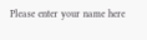Please enter your name here